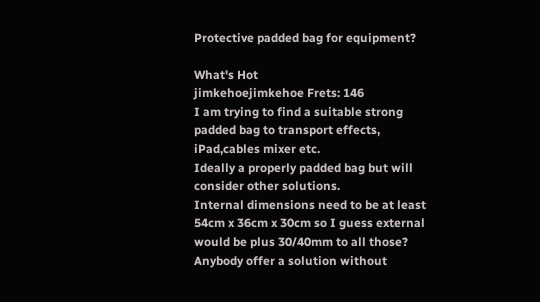Protective padded bag for equipment?

What's Hot
jimkehoejimkehoe Frets: 146
I am trying to find a suitable strong padded bag to transport effects, iPad,cables mixer etc.
Ideally a properly padded bag but will consider other solutions.
Internal dimensions need to be at least 54cm x 36cm x 30cm so I guess external would be plus 30/40mm to all those?
Anybody offer a solution without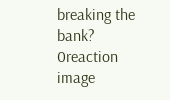breaking the bank?
0reaction image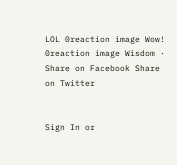LOL 0reaction image Wow! 0reaction image Wisdom · Share on Facebook Share on Twitter


Sign In or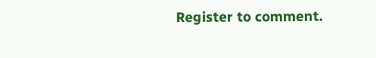Register to comment.